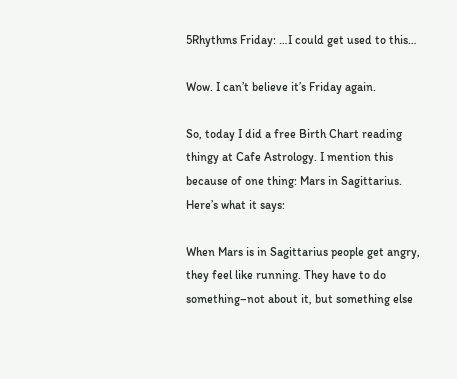5Rhythms Friday: …I could get used to this…

Wow. I can’t believe it’s Friday again.

So, today I did a free Birth Chart reading thingy at Cafe Astrology. I mention this because of one thing: Mars in Sagittarius. Here’s what it says:

When Mars is in Sagittarius people get angry, they feel like running. They have to do something–not about it, but something else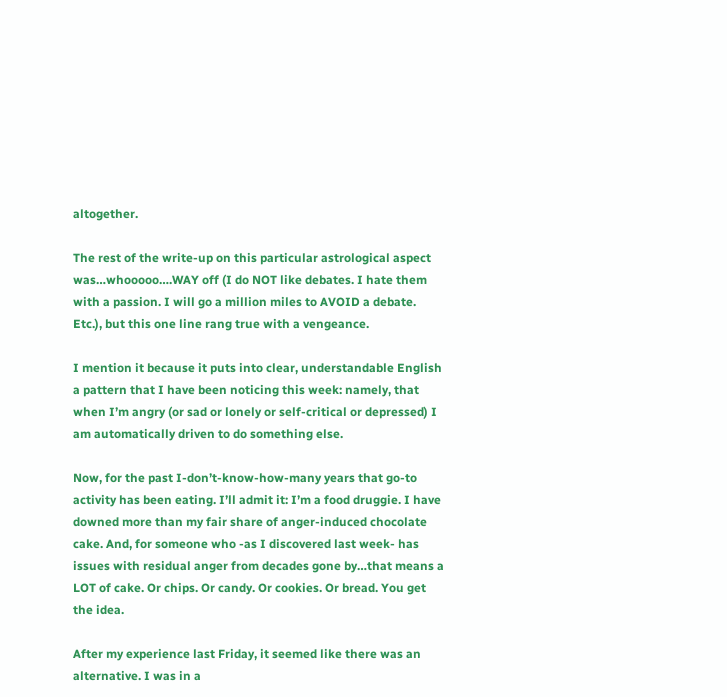altogether.

The rest of the write-up on this particular astrological aspect was…whooooo….WAY off (I do NOT like debates. I hate them with a passion. I will go a million miles to AVOID a debate.  Etc.), but this one line rang true with a vengeance.

I mention it because it puts into clear, understandable English a pattern that I have been noticing this week: namely, that when I’m angry (or sad or lonely or self-critical or depressed) I am automatically driven to do something else.

Now, for the past I-don’t-know-how-many years that go-to activity has been eating. I’ll admit it: I’m a food druggie. I have downed more than my fair share of anger-induced chocolate cake. And, for someone who -as I discovered last week- has issues with residual anger from decades gone by…that means a LOT of cake. Or chips. Or candy. Or cookies. Or bread. You get the idea.

After my experience last Friday, it seemed like there was an alternative. I was in a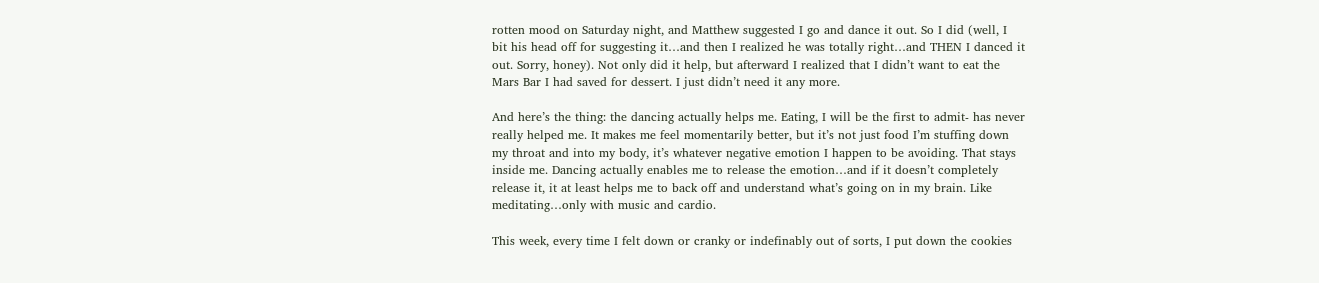rotten mood on Saturday night, and Matthew suggested I go and dance it out. So I did (well, I bit his head off for suggesting it…and then I realized he was totally right…and THEN I danced it out. Sorry, honey). Not only did it help, but afterward I realized that I didn’t want to eat the Mars Bar I had saved for dessert. I just didn’t need it any more.

And here’s the thing: the dancing actually helps me. Eating, I will be the first to admit- has never really helped me. It makes me feel momentarily better, but it’s not just food I’m stuffing down my throat and into my body, it’s whatever negative emotion I happen to be avoiding. That stays inside me. Dancing actually enables me to release the emotion…and if it doesn’t completely release it, it at least helps me to back off and understand what’s going on in my brain. Like meditating…only with music and cardio.

This week, every time I felt down or cranky or indefinably out of sorts, I put down the cookies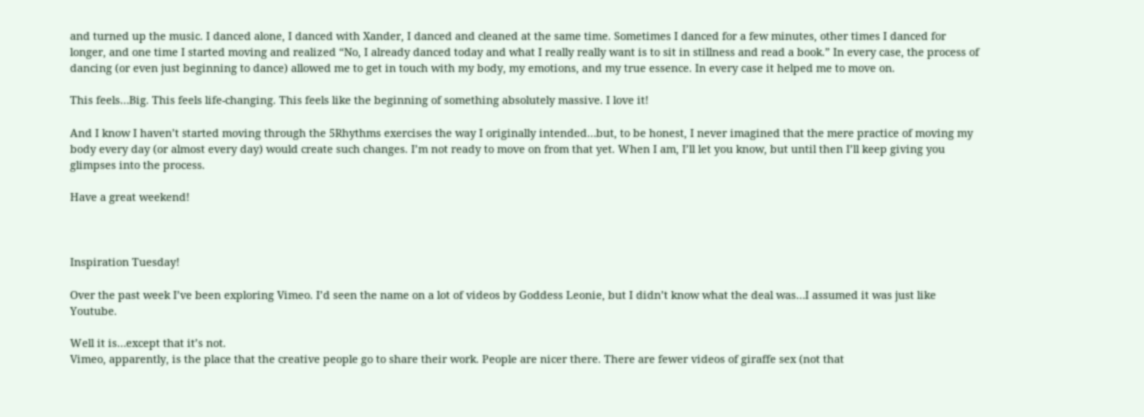and turned up the music. I danced alone, I danced with Xander, I danced and cleaned at the same time. Sometimes I danced for a few minutes, other times I danced for longer, and one time I started moving and realized “No, I already danced today and what I really really want is to sit in stillness and read a book.” In every case, the process of dancing (or even just beginning to dance) allowed me to get in touch with my body, my emotions, and my true essence. In every case it helped me to move on.

This feels…Big. This feels life-changing. This feels like the beginning of something absolutely massive. I love it!

And I know I haven’t started moving through the 5Rhythms exercises the way I originally intended…but, to be honest, I never imagined that the mere practice of moving my body every day (or almost every day) would create such changes. I’m not ready to move on from that yet. When I am, I’ll let you know, but until then I’ll keep giving you glimpses into the process.

Have a great weekend!



Inspiration Tuesday!

Over the past week I’ve been exploring Vimeo. I’d seen the name on a lot of videos by Goddess Leonie, but I didn’t know what the deal was…I assumed it was just like Youtube.

Well it is…except that it’s not.
Vimeo, apparently, is the place that the creative people go to share their work. People are nicer there. There are fewer videos of giraffe sex (not that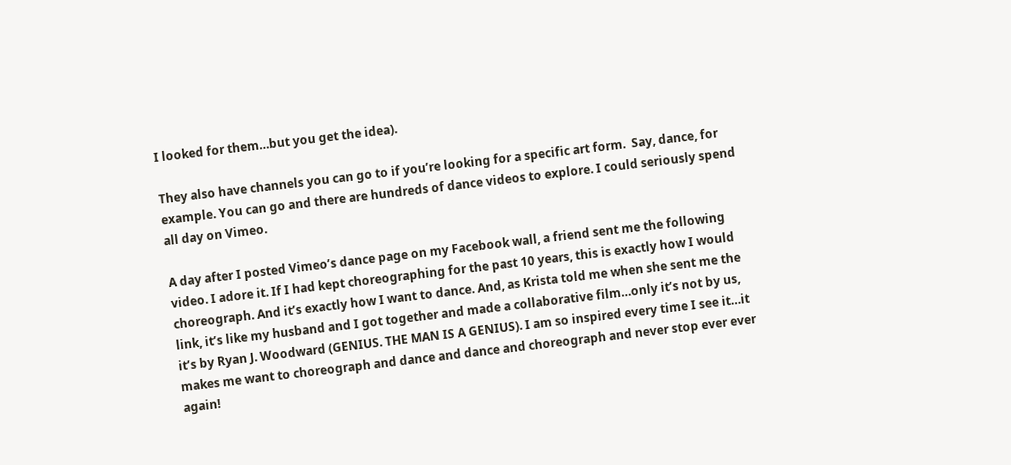I looked for them…but you get the idea).

They also have channels you can go to if you’re looking for a specific art form.  Say, dance, for example. You can go and there are hundreds of dance videos to explore. I could seriously spend all day on Vimeo.

A day after I posted Vimeo’s dance page on my Facebook wall, a friend sent me the following video. I adore it. If I had kept choreographing for the past 10 years, this is exactly how I would choreograph. And it’s exactly how I want to dance. And, as Krista told me when she sent me the link, it’s like my husband and I got together and made a collaborative film…only it’s not by us, it’s by Ryan J. Woodward (GENIUS. THE MAN IS A GENIUS). I am so inspired every time I see it…it makes me want to choreograph and dance and dance and choreograph and never stop ever ever again!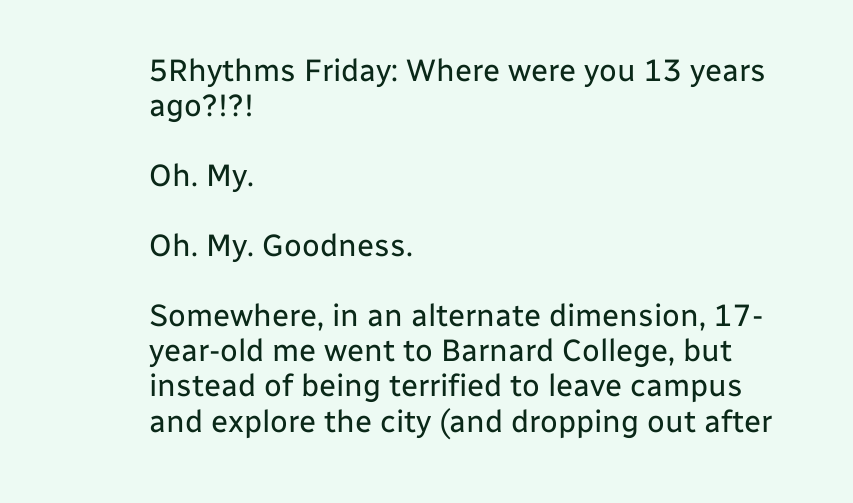5Rhythms Friday: Where were you 13 years ago?!?!

Oh. My.

Oh. My. Goodness.

Somewhere, in an alternate dimension, 17-year-old me went to Barnard College, but instead of being terrified to leave campus and explore the city (and dropping out after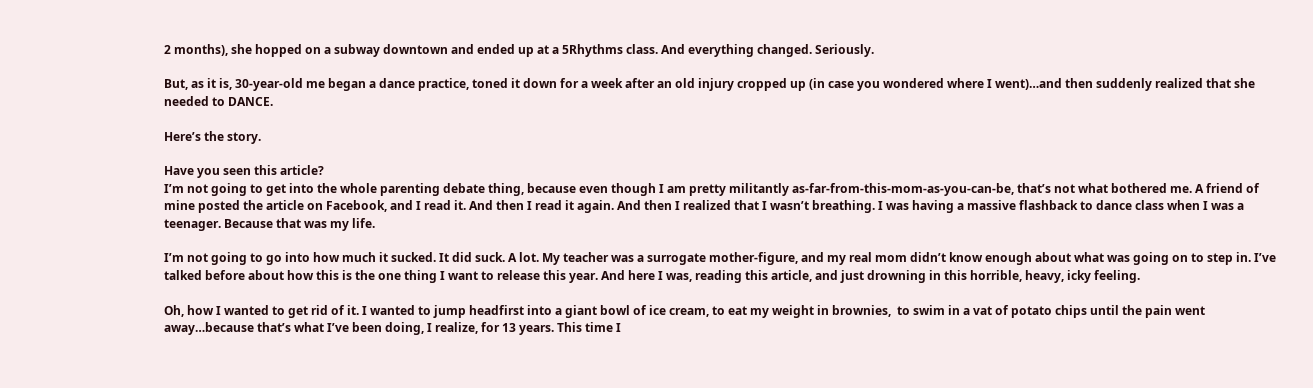2 months), she hopped on a subway downtown and ended up at a 5Rhythms class. And everything changed. Seriously.

But, as it is, 30-year-old me began a dance practice, toned it down for a week after an old injury cropped up (in case you wondered where I went)…and then suddenly realized that she needed to DANCE.

Here’s the story.

Have you seen this article?
I’m not going to get into the whole parenting debate thing, because even though I am pretty militantly as-far-from-this-mom-as-you-can-be, that’s not what bothered me. A friend of mine posted the article on Facebook, and I read it. And then I read it again. And then I realized that I wasn’t breathing. I was having a massive flashback to dance class when I was a teenager. Because that was my life.

I’m not going to go into how much it sucked. It did suck. A lot. My teacher was a surrogate mother-figure, and my real mom didn’t know enough about what was going on to step in. I’ve talked before about how this is the one thing I want to release this year. And here I was, reading this article, and just drowning in this horrible, heavy, icky feeling.

Oh, how I wanted to get rid of it. I wanted to jump headfirst into a giant bowl of ice cream, to eat my weight in brownies,  to swim in a vat of potato chips until the pain went away…because that’s what I’ve been doing, I realize, for 13 years. This time I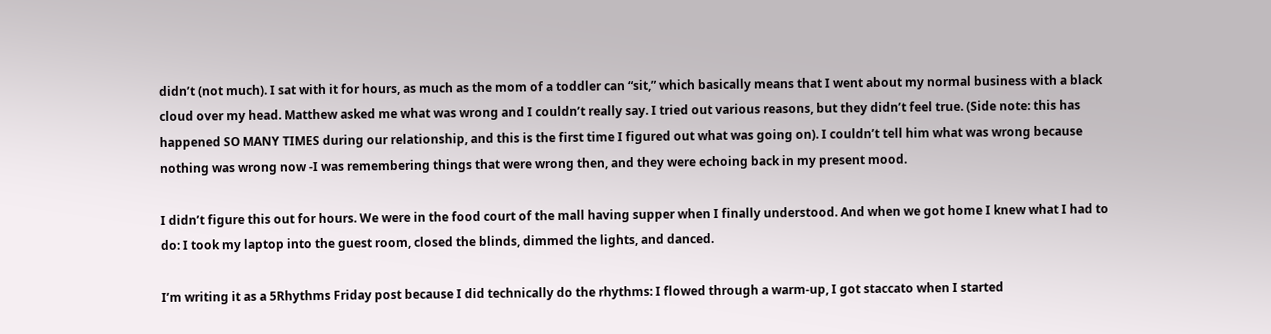didn’t (not much). I sat with it for hours, as much as the mom of a toddler can “sit,” which basically means that I went about my normal business with a black cloud over my head. Matthew asked me what was wrong and I couldn’t really say. I tried out various reasons, but they didn’t feel true. (Side note: this has happened SO MANY TIMES during our relationship, and this is the first time I figured out what was going on). I couldn’t tell him what was wrong because nothing was wrong now -I was remembering things that were wrong then, and they were echoing back in my present mood.

I didn’t figure this out for hours. We were in the food court of the mall having supper when I finally understood. And when we got home I knew what I had to do: I took my laptop into the guest room, closed the blinds, dimmed the lights, and danced.

I’m writing it as a 5Rhythms Friday post because I did technically do the rhythms: I flowed through a warm-up, I got staccato when I started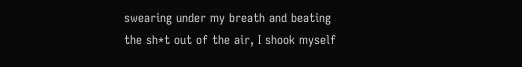swearing under my breath and beating the sh*t out of the air, I shook myself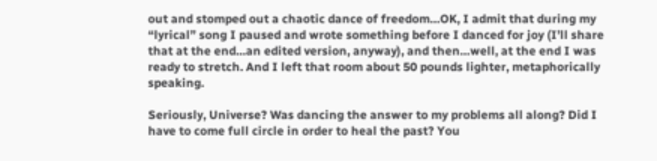out and stomped out a chaotic dance of freedom…OK, I admit that during my “lyrical” song I paused and wrote something before I danced for joy (I’ll share that at the end…an edited version, anyway), and then…well, at the end I was ready to stretch. And I left that room about 50 pounds lighter, metaphorically speaking.

Seriously, Universe? Was dancing the answer to my problems all along? Did I have to come full circle in order to heal the past? You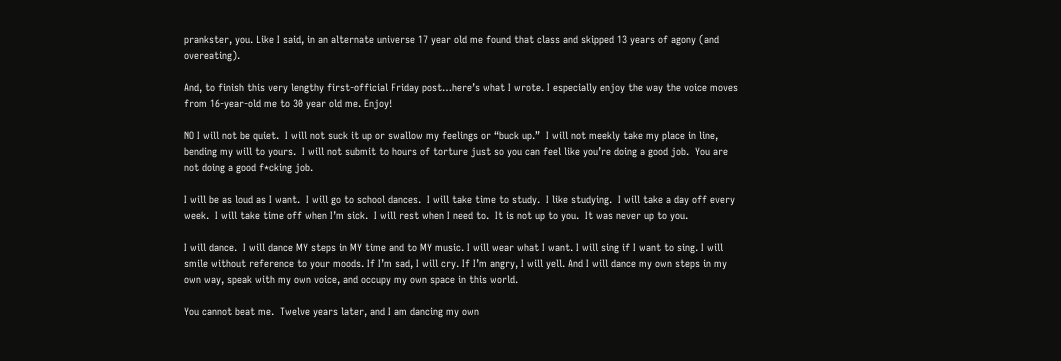prankster, you. Like I said, in an alternate universe 17 year old me found that class and skipped 13 years of agony (and overeating).

And, to finish this very lengthy first-official Friday post…here’s what I wrote. I especially enjoy the way the voice moves from 16-year-old me to 30 year old me. Enjoy!

NO I will not be quiet.  I will not suck it up or swallow my feelings or “buck up.”  I will not meekly take my place in line, bending my will to yours.  I will not submit to hours of torture just so you can feel like you’re doing a good job.  You are not doing a good f*cking job.

I will be as loud as I want.  I will go to school dances.  I will take time to study.  I like studying.  I will take a day off every week.  I will take time off when I’m sick.  I will rest when I need to.  It is not up to you.  It was never up to you.

I will dance.  I will dance MY steps in MY time and to MY music. I will wear what I want. I will sing if I want to sing. I will smile without reference to your moods. If I’m sad, I will cry. If I’m angry, I will yell. And I will dance my own steps in my own way, speak with my own voice, and occupy my own space in this world.

You cannot beat me.  Twelve years later, and I am dancing my own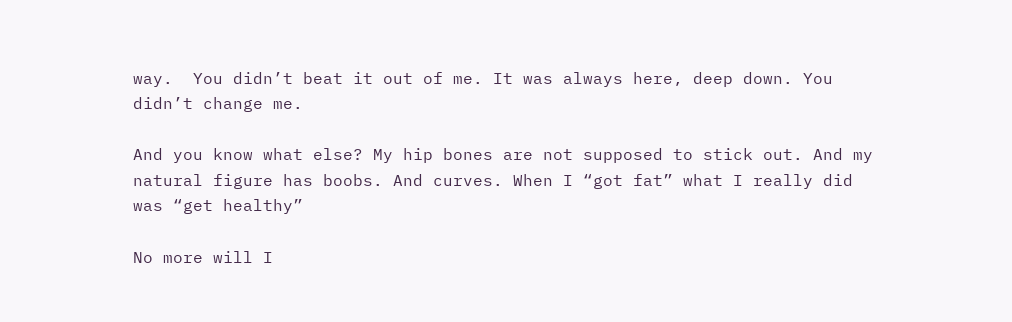way.  You didn’t beat it out of me. It was always here, deep down. You didn’t change me.

And you know what else? My hip bones are not supposed to stick out. And my natural figure has boobs. And curves. When I “got fat” what I really did was “get healthy”

No more will I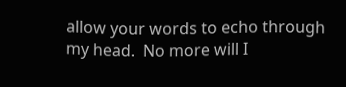allow your words to echo through my head.  No more will I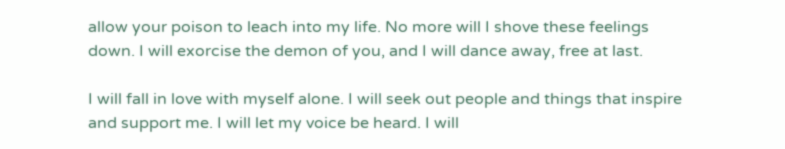allow your poison to leach into my life. No more will I shove these feelings down. I will exorcise the demon of you, and I will dance away, free at last.

I will fall in love with myself alone. I will seek out people and things that inspire and support me. I will let my voice be heard. I will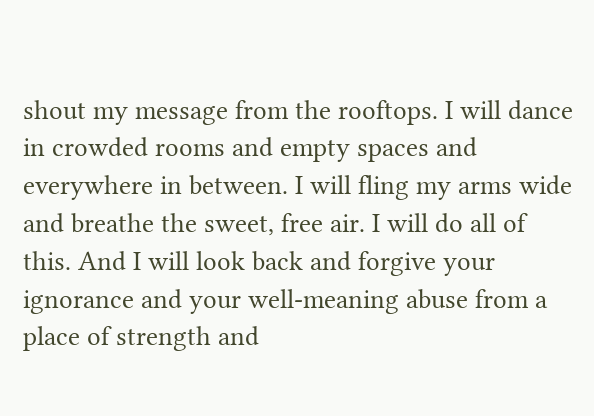shout my message from the rooftops. I will dance in crowded rooms and empty spaces and everywhere in between. I will fling my arms wide and breathe the sweet, free air. I will do all of this. And I will look back and forgive your ignorance and your well-meaning abuse from a place of strength and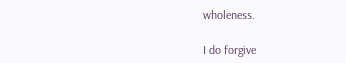wholeness.

I do forgive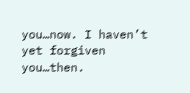you…now. I haven’t yet forgiven you…then.